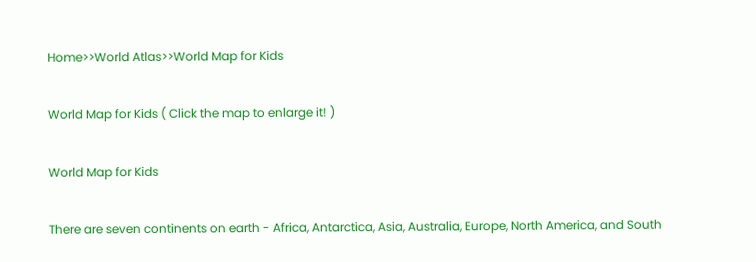Home>>World Atlas>>World Map for Kids

World Map for Kids ( Click the map to enlarge it! )

World Map for Kids

There are seven continents on earth - Africa, Antarctica, Asia, Australia, Europe, North America, and South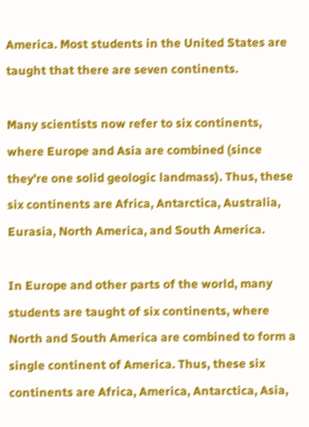America. Most students in the United States are taught that there are seven continents.

Many scientists now refer to six continents, where Europe and Asia are combined (since they're one solid geologic landmass). Thus, these six continents are Africa, Antarctica, Australia, Eurasia, North America, and South America.

In Europe and other parts of the world, many students are taught of six continents, where North and South America are combined to form a single continent of America. Thus, these six continents are Africa, America, Antarctica, Asia,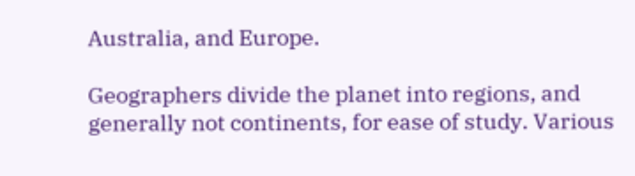Australia, and Europe.

Geographers divide the planet into regions, and generally not continents, for ease of study. Various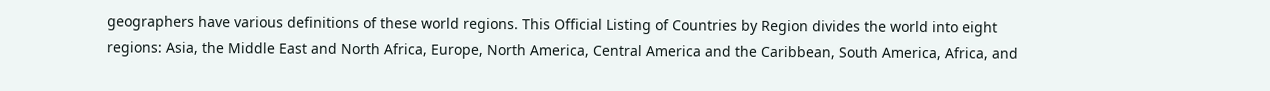geographers have various definitions of these world regions. This Official Listing of Countries by Region divides the world into eight regions: Asia, the Middle East and North Africa, Europe, North America, Central America and the Caribbean, South America, Africa, and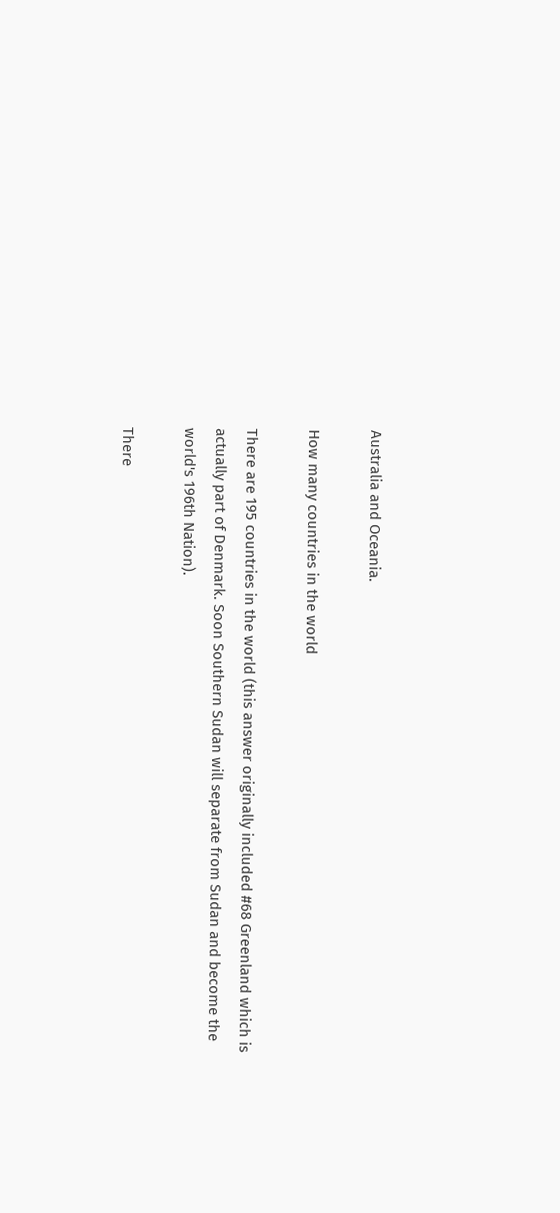Australia and Oceania.

How many countries in the world

There are 195 countries in the world (this answer originally included #68 Greenland which is actually part of Denmark. Soon Southern Sudan will separate from Sudan and become the world's 196th Nation).

There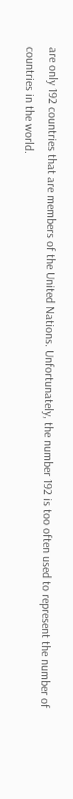are only 192 countries that are members of the United Nations. Unfortunately, the number 192 is too often used to represent the number of countries in the world.